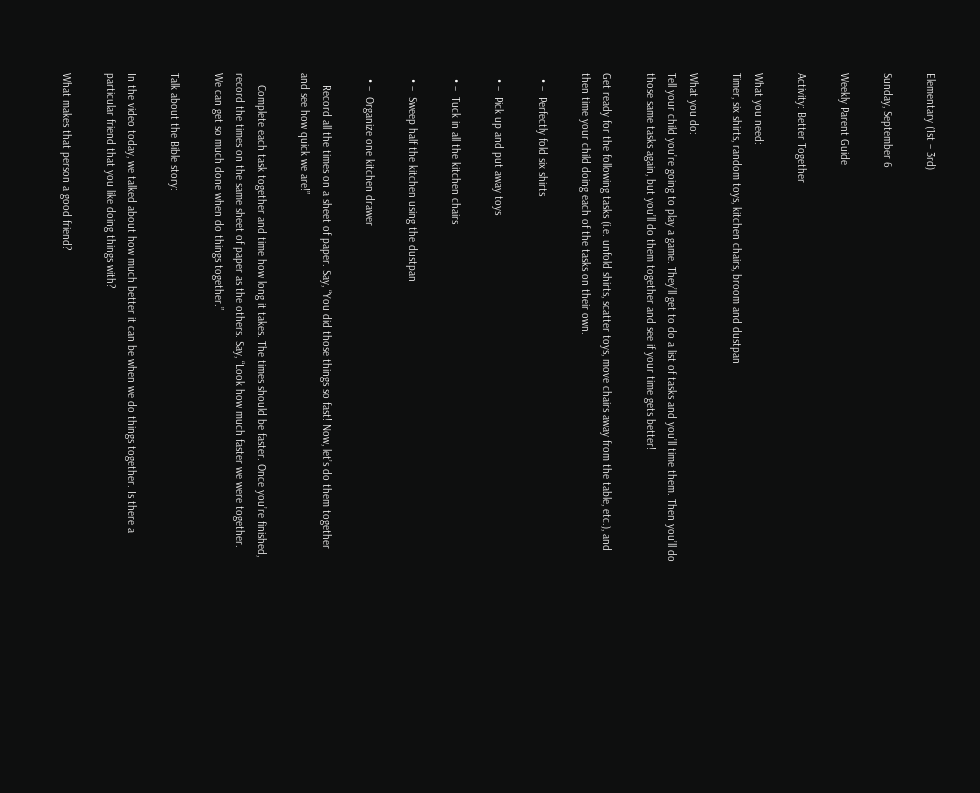Elementary (1st – 3rd)

Sunday, September 6

Weekly Parent Guide

Activity: Better Together

What you need:
Timer, six shirts, random toys, kitchen chairs, broom and dustpan

What you do:
Tell your child you’re going to play a game. They’ll get to do a list of tasks and you’ll time them. Then you’ll do those same tasks again, but you’ll do them together and see if your time gets better!

Get ready for the following tasks (i.e. unfold shirts, scatter toys, move chairs away from the table, etc.), and then time your child doing each of the tasks on their own.

  • –  Perfectly fold six shirts

  • –  Pick up and put away toys

  • –  Tuck in all the kitchen chairs

  • –  Sweep half the kitchen using the dustpan

  • –  Organize one kitchen drawer

    Record all the times on a sheet of paper. Say, “You did those things so fast! Now, let’s do them together and see how quick we are!”

    Complete each task together and time how long it takes. The times should be faster. Once you’re finished, record the times on the same sheet of paper as the others. Say, “Look how much faster we were together. We can get so much done when do things together.”

Talk about the Bible story:

In the video today, we talked about how much better it can be when we do things together. Is there a particular friend that you like doing things with?

What makes that person a good friend?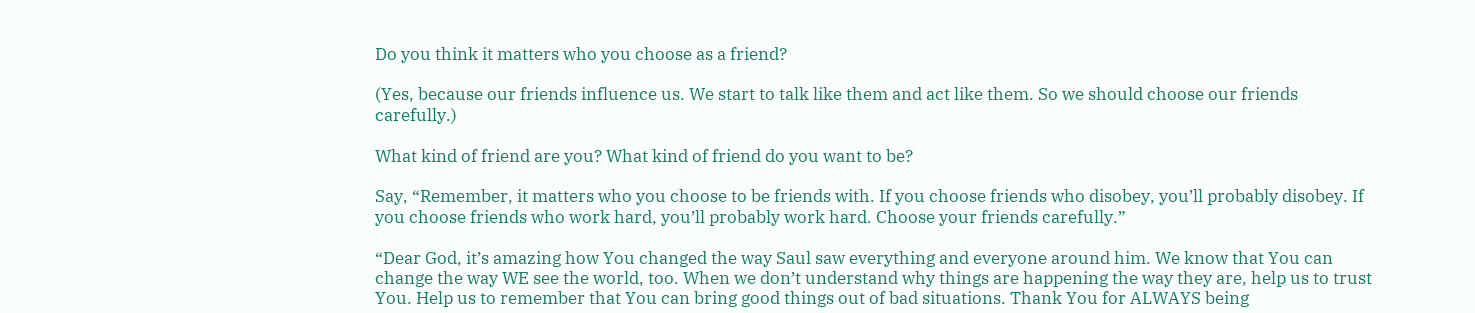Do you think it matters who you choose as a friend?

(Yes, because our friends influence us. We start to talk like them and act like them. So we should choose our friends carefully.)

What kind of friend are you? What kind of friend do you want to be?

Say, “Remember, it matters who you choose to be friends with. If you choose friends who disobey, you’ll probably disobey. If you choose friends who work hard, you’ll probably work hard. Choose your friends carefully.”

“Dear God, it’s amazing how You changed the way Saul saw everything and everyone around him. We know that You can change the way WE see the world, too. When we don’t understand why things are happening the way they are, help us to trust You. Help us to remember that You can bring good things out of bad situations. Thank You for ALWAYS being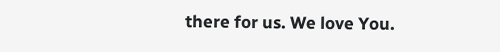there for us. We love You.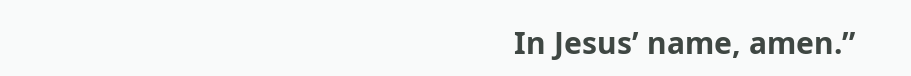In Jesus’ name, amen.”